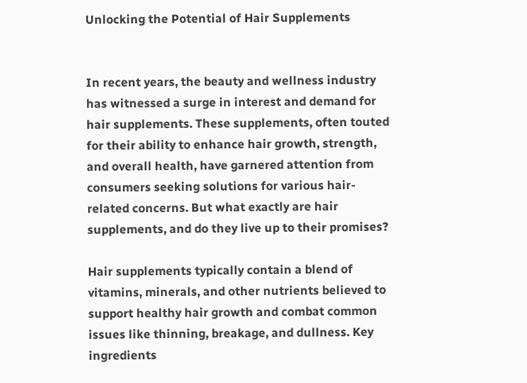Unlocking the Potential of Hair Supplements


In recent years, the beauty and wellness industry has witnessed a surge in interest and demand for hair supplements. These supplements, often touted for their ability to enhance hair growth, strength, and overall health, have garnered attention from consumers seeking solutions for various hair-related concerns. But what exactly are hair supplements, and do they live up to their promises?

Hair supplements typically contain a blend of vitamins, minerals, and other nutrients believed to support healthy hair growth and combat common issues like thinning, breakage, and dullness. Key ingredients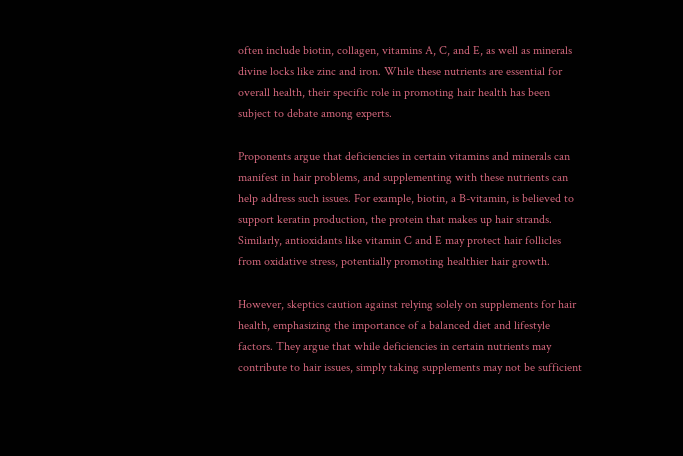often include biotin, collagen, vitamins A, C, and E, as well as minerals divine locks like zinc and iron. While these nutrients are essential for overall health, their specific role in promoting hair health has been subject to debate among experts.

Proponents argue that deficiencies in certain vitamins and minerals can manifest in hair problems, and supplementing with these nutrients can help address such issues. For example, biotin, a B-vitamin, is believed to support keratin production, the protein that makes up hair strands. Similarly, antioxidants like vitamin C and E may protect hair follicles from oxidative stress, potentially promoting healthier hair growth.

However, skeptics caution against relying solely on supplements for hair health, emphasizing the importance of a balanced diet and lifestyle factors. They argue that while deficiencies in certain nutrients may contribute to hair issues, simply taking supplements may not be sufficient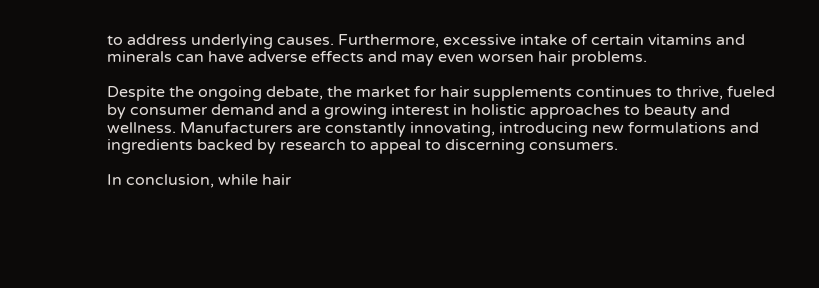to address underlying causes. Furthermore, excessive intake of certain vitamins and minerals can have adverse effects and may even worsen hair problems.

Despite the ongoing debate, the market for hair supplements continues to thrive, fueled by consumer demand and a growing interest in holistic approaches to beauty and wellness. Manufacturers are constantly innovating, introducing new formulations and ingredients backed by research to appeal to discerning consumers.

In conclusion, while hair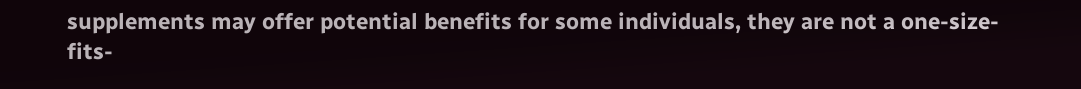supplements may offer potential benefits for some individuals, they are not a one-size-fits-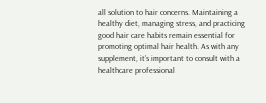all solution to hair concerns. Maintaining a healthy diet, managing stress, and practicing good hair care habits remain essential for promoting optimal hair health. As with any supplement, it’s important to consult with a healthcare professional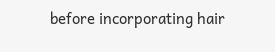before incorporating hair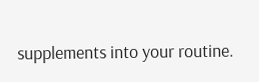supplements into your routine.